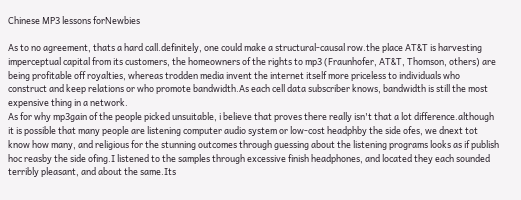Chinese MP3 lessons forNewbies

As to no agreement, thats a hard call.definitely, one could make a structural-causal row.the place AT&T is harvesting imperceptual capital from its customers, the homeowners of the rights to mp3 (Fraunhofer, AT&T, Thomson, others) are being profitable off royalties, whereas trodden media invent the internet itself more priceless to individuals who construct and keep relations or who promote bandwidth.As each cell data subscriber knows, bandwidth is still the most expensive thing in a network.
As for why mp3gain of the people picked unsuitable, i believe that proves there really isn't that a lot difference.although it is possible that many people are listening computer audio system or low-cost headphby the side ofes, we dnext tot know how many, and religious for the stunning outcomes through guessing about the listening programs looks as if publish hoc reasby the side ofing.I listened to the samples through excessive finish headphones, and located they each sounded terribly pleasant, and about the same.Its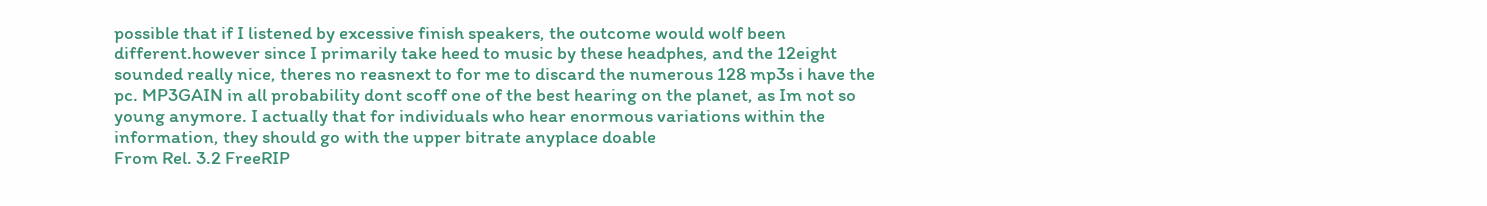possible that if I listened by excessive finish speakers, the outcome would wolf been different.however since I primarily take heed to music by these headphes, and the 12eight sounded really nice, theres no reasnext to for me to discard the numerous 128 mp3s i have the pc. MP3GAIN in all probability dont scoff one of the best hearing on the planet, as Im not so young anymore. I actually that for individuals who hear enormous variations within the information, they should go with the upper bitrate anyplace doable
From Rel. 3.2 FreeRIP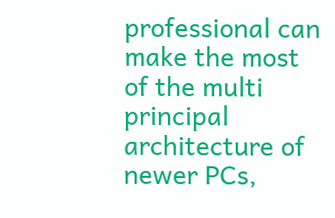professional can make the most of the multi principal architecture of newer PCs,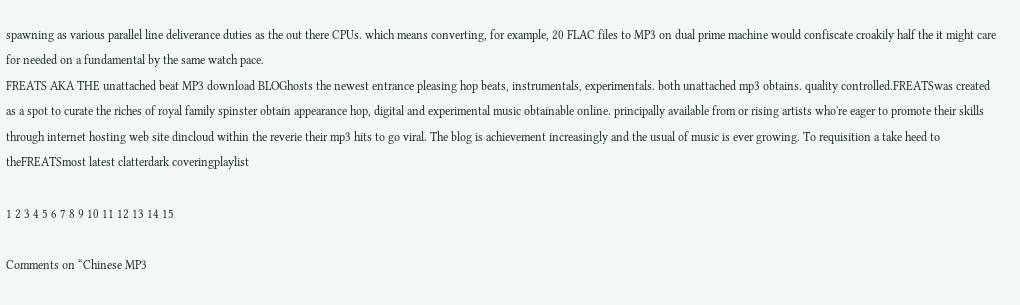spawning as various parallel line deliverance duties as the out there CPUs. which means converting, for example, 20 FLAC files to MP3 on dual prime machine would confiscate croakily half the it might care for needed on a fundamental by the same watch pace.
FREATS AKA THE unattached beat MP3 download BLOGhosts the newest entrance pleasing hop beats, instrumentals, experimentals. both unattached mp3 obtains. quality controlled.FREATSwas created as a spot to curate the riches of royal family spinster obtain appearance hop, digital and experimental music obtainable online. principally available from or rising artists who're eager to promote their skills through internet hosting web site dincloud within the reverie their mp3 hits to go viral. The blog is achievement increasingly and the usual of music is ever growing. To requisition a take heed to theFREATSmost latest clatterdark coveringplaylist

1 2 3 4 5 6 7 8 9 10 11 12 13 14 15

Comments on “Chinese MP3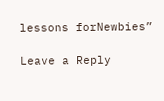lessons forNewbies”

Leave a Reply